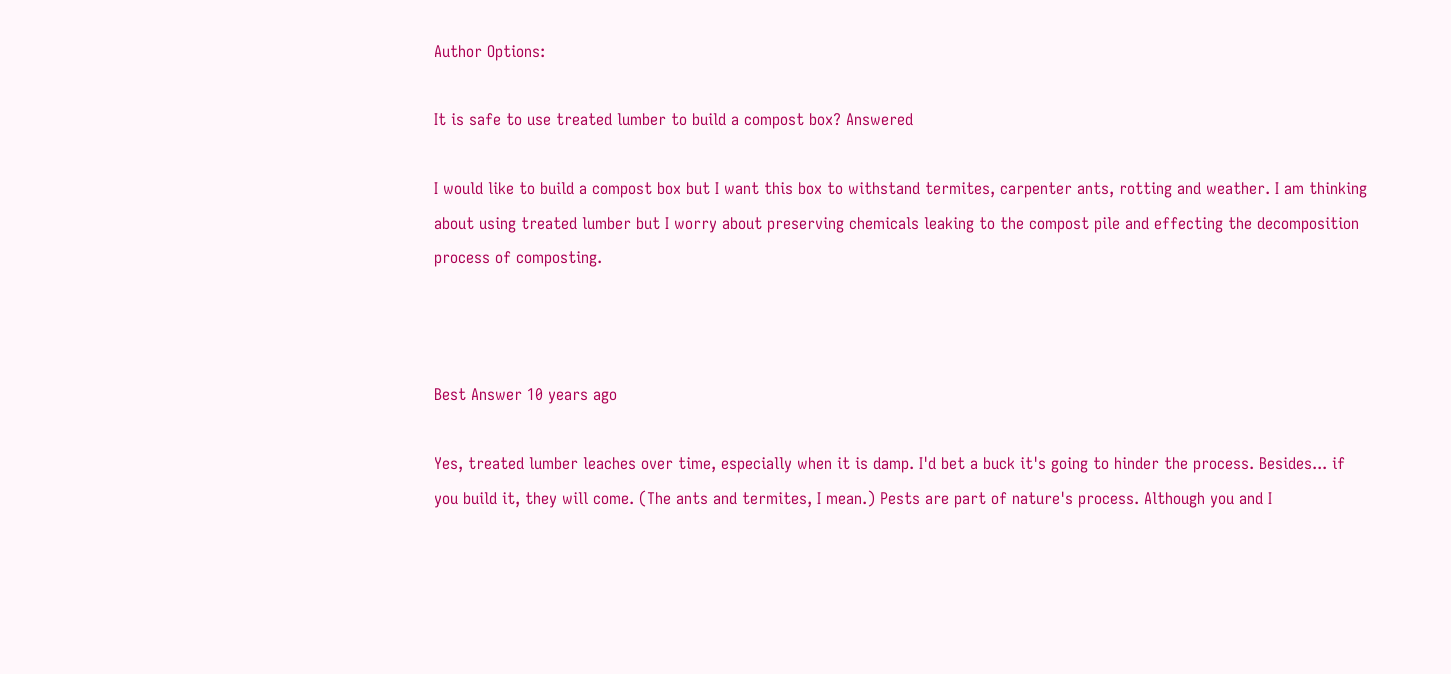Author Options:

It is safe to use treated lumber to build a compost box? Answered

I would like to build a compost box but I want this box to withstand termites, carpenter ants, rotting and weather. I am thinking about using treated lumber but I worry about preserving chemicals leaking to the compost pile and effecting the decomposition process of composting.



Best Answer 10 years ago

Yes, treated lumber leaches over time, especially when it is damp. I'd bet a buck it's going to hinder the process. Besides... if you build it, they will come. (The ants and termites, I mean.) Pests are part of nature's process. Although you and I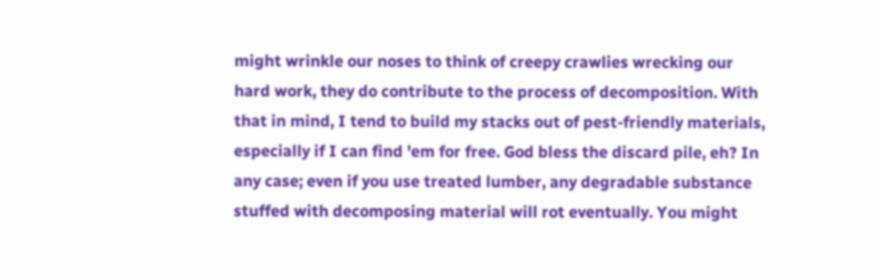might wrinkle our noses to think of creepy crawlies wrecking our hard work, they do contribute to the process of decomposition. With that in mind, I tend to build my stacks out of pest-friendly materials, especially if I can find 'em for free. God bless the discard pile, eh? In any case; even if you use treated lumber, any degradable substance stuffed with decomposing material will rot eventually. You might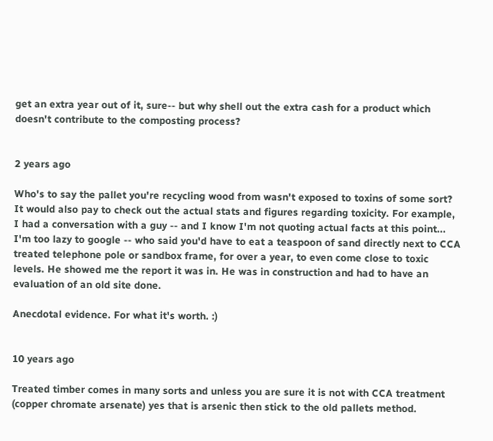get an extra year out of it, sure-- but why shell out the extra cash for a product which doesn't contribute to the composting process?


2 years ago

Who's to say the pallet you're recycling wood from wasn't exposed to toxins of some sort? It would also pay to check out the actual stats and figures regarding toxicity. For example, I had a conversation with a guy -- and I know I'm not quoting actual facts at this point... I'm too lazy to google -- who said you'd have to eat a teaspoon of sand directly next to CCA treated telephone pole or sandbox frame, for over a year, to even come close to toxic levels. He showed me the report it was in. He was in construction and had to have an evaluation of an old site done.

Anecdotal evidence. For what it's worth. :)


10 years ago

Treated timber comes in many sorts and unless you are sure it is not with CCA treatment (copper chromate arsenate) yes that is arsenic then stick to the old pallets method.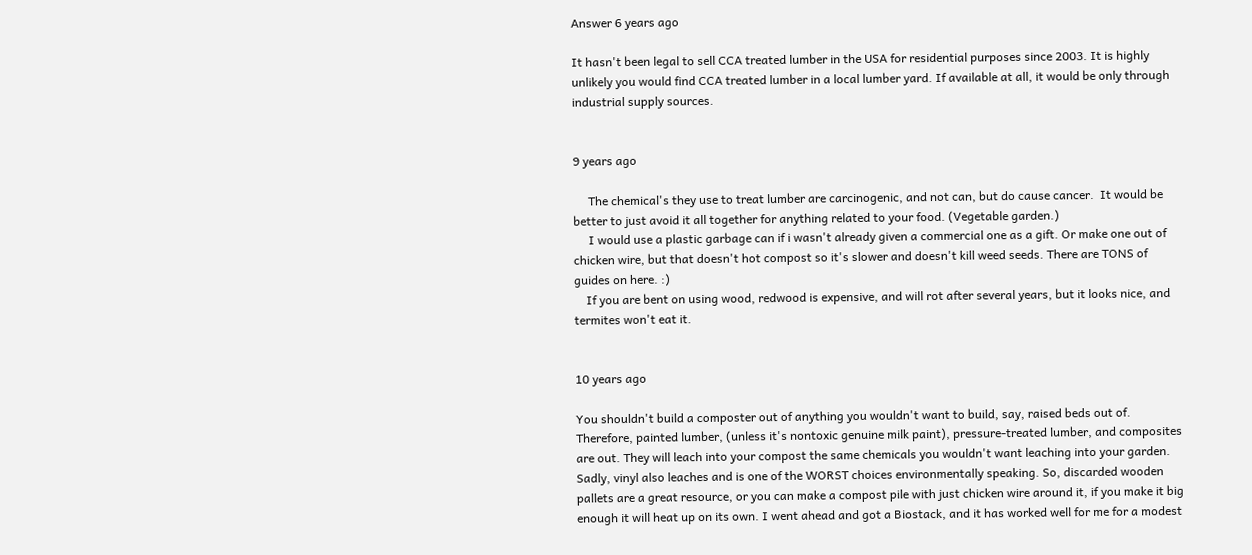Answer 6 years ago

It hasn't been legal to sell CCA treated lumber in the USA for residential purposes since 2003. It is highly unlikely you would find CCA treated lumber in a local lumber yard. If available at all, it would be only through industrial supply sources.


9 years ago

     The chemical's they use to treat lumber are carcinogenic, and not can, but do cause cancer.  It would be better to just avoid it all together for anything related to your food. (Vegetable garden.)
     I would use a plastic garbage can if i wasn't already given a commercial one as a gift. Or make one out of chicken wire, but that doesn't hot compost so it's slower and doesn't kill weed seeds. There are TONS of guides on here. :)
    If you are bent on using wood, redwood is expensive, and will rot after several years, but it looks nice, and termites won't eat it.


10 years ago

You shouldn't build a composter out of anything you wouldn't want to build, say, raised beds out of. Therefore, painted lumber, (unless it's nontoxic genuine milk paint), pressure-treated lumber, and composites are out. They will leach into your compost the same chemicals you wouldn't want leaching into your garden. Sadly, vinyl also leaches and is one of the WORST choices environmentally speaking. So, discarded wooden pallets are a great resource, or you can make a compost pile with just chicken wire around it, if you make it big enough it will heat up on its own. I went ahead and got a Biostack, and it has worked well for me for a modest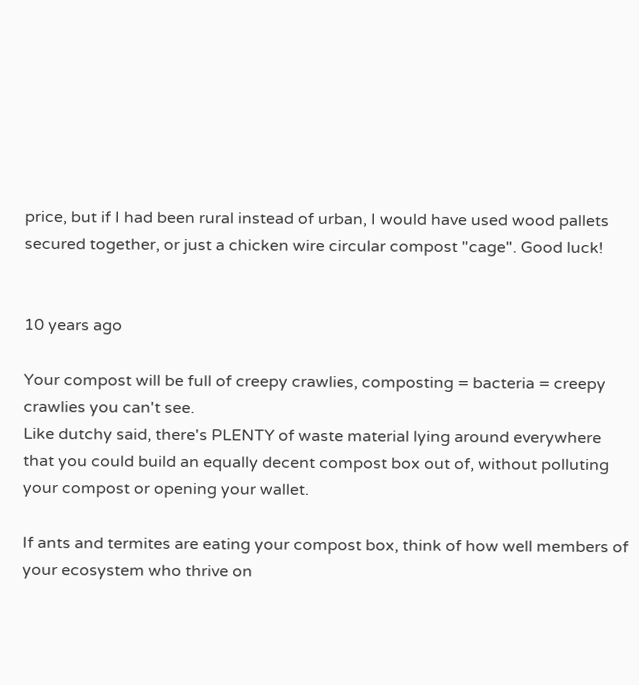price, but if I had been rural instead of urban, I would have used wood pallets secured together, or just a chicken wire circular compost "cage". Good luck!


10 years ago

Your compost will be full of creepy crawlies, composting = bacteria = creepy crawlies you can't see.
Like dutchy said, there's PLENTY of waste material lying around everywhere that you could build an equally decent compost box out of, without polluting your compost or opening your wallet.

If ants and termites are eating your compost box, think of how well members of your ecosystem who thrive on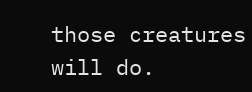those creatures will do.